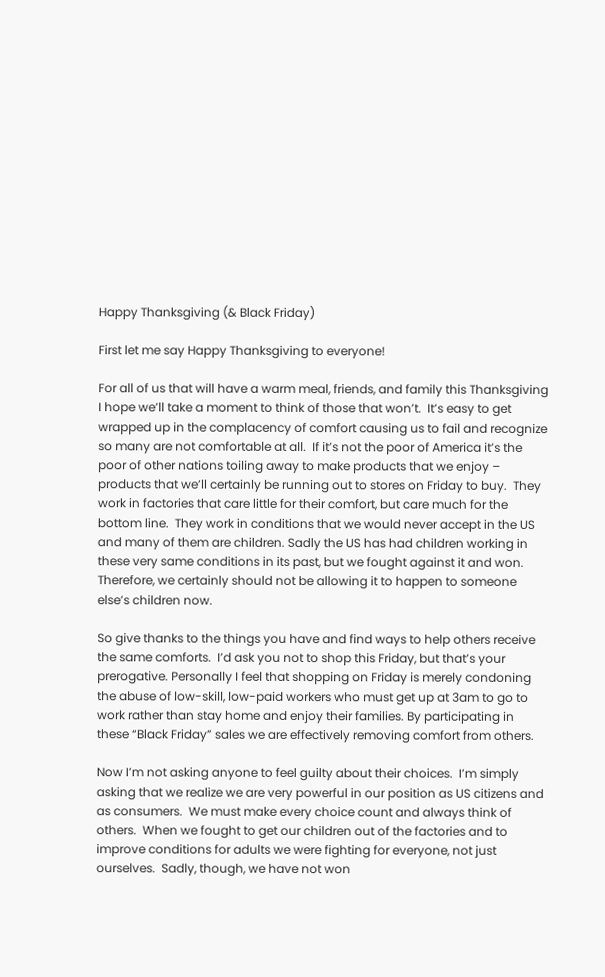Happy Thanksgiving (& Black Friday)

First let me say Happy Thanksgiving to everyone!

For all of us that will have a warm meal, friends, and family this Thanksgiving I hope we’ll take a moment to think of those that won’t.  It’s easy to get wrapped up in the complacency of comfort causing us to fail and recognize so many are not comfortable at all.  If it’s not the poor of America it’s the poor of other nations toiling away to make products that we enjoy – products that we’ll certainly be running out to stores on Friday to buy.  They work in factories that care little for their comfort, but care much for the bottom line.  They work in conditions that we would never accept in the US and many of them are children. Sadly the US has had children working in these very same conditions in its past, but we fought against it and won.  Therefore, we certainly should not be allowing it to happen to someone else’s children now.

So give thanks to the things you have and find ways to help others receive the same comforts.  I’d ask you not to shop this Friday, but that’s your prerogative. Personally I feel that shopping on Friday is merely condoning the abuse of low-skill, low-paid workers who must get up at 3am to go to work rather than stay home and enjoy their families. By participating in these “Black Friday” sales we are effectively removing comfort from others.

Now I’m not asking anyone to feel guilty about their choices.  I’m simply asking that we realize we are very powerful in our position as US citizens and as consumers.  We must make every choice count and always think of others.  When we fought to get our children out of the factories and to improve conditions for adults we were fighting for everyone, not just ourselves.  Sadly, though, we have not won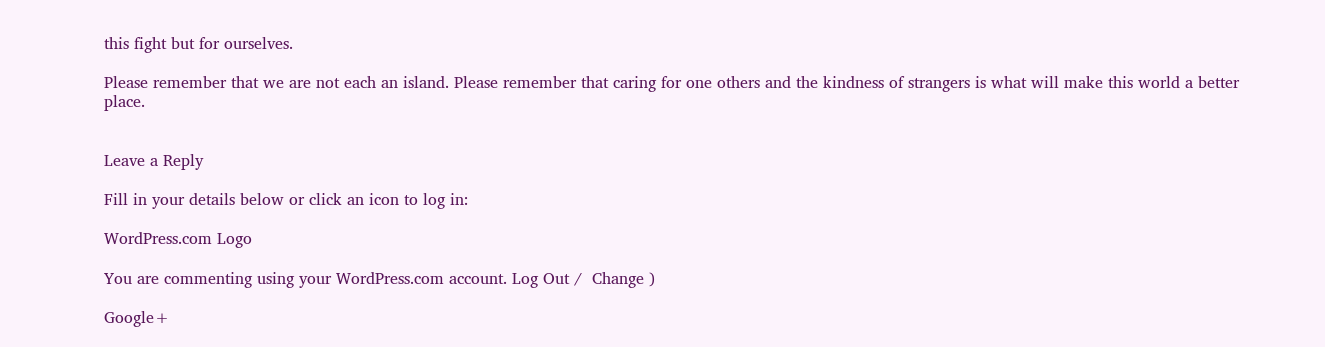this fight but for ourselves.

Please remember that we are not each an island. Please remember that caring for one others and the kindness of strangers is what will make this world a better place.


Leave a Reply

Fill in your details below or click an icon to log in:

WordPress.com Logo

You are commenting using your WordPress.com account. Log Out /  Change )

Google+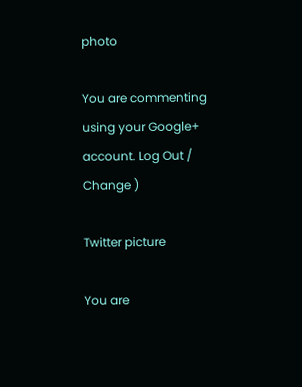photo

You are commenting using your Google+ account. Log Out /  Change )

Twitter picture

You are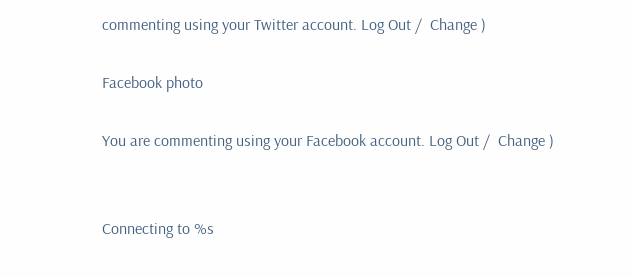commenting using your Twitter account. Log Out /  Change )

Facebook photo

You are commenting using your Facebook account. Log Out /  Change )


Connecting to %s